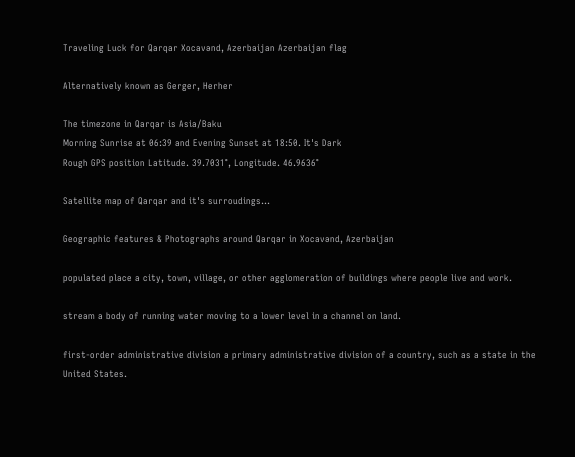Traveling Luck for Qarqar Xocavǝnd, Azerbaijan Azerbaijan flag

Alternatively known as Gerger, Herher

The timezone in Qarqar is Asia/Baku
Morning Sunrise at 06:39 and Evening Sunset at 18:50. It's Dark
Rough GPS position Latitude. 39.7031°, Longitude. 46.9636°

Satellite map of Qarqar and it's surroudings...

Geographic features & Photographs around Qarqar in Xocavǝnd, Azerbaijan

populated place a city, town, village, or other agglomeration of buildings where people live and work.

stream a body of running water moving to a lower level in a channel on land.

first-order administrative division a primary administrative division of a country, such as a state in the United States.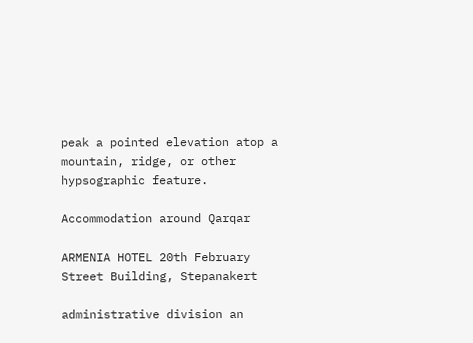peak a pointed elevation atop a mountain, ridge, or other hypsographic feature.

Accommodation around Qarqar

ARMENIA HOTEL 20th February Street Building, Stepanakert

administrative division an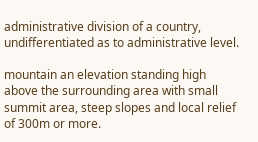administrative division of a country, undifferentiated as to administrative level.

mountain an elevation standing high above the surrounding area with small summit area, steep slopes and local relief of 300m or more.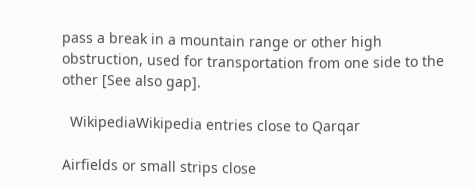pass a break in a mountain range or other high obstruction, used for transportation from one side to the other [See also gap].

  WikipediaWikipedia entries close to Qarqar

Airfields or small strips close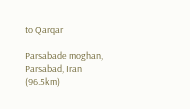to Qarqar

Parsabade moghan, Parsabad, Iran (96.5km)